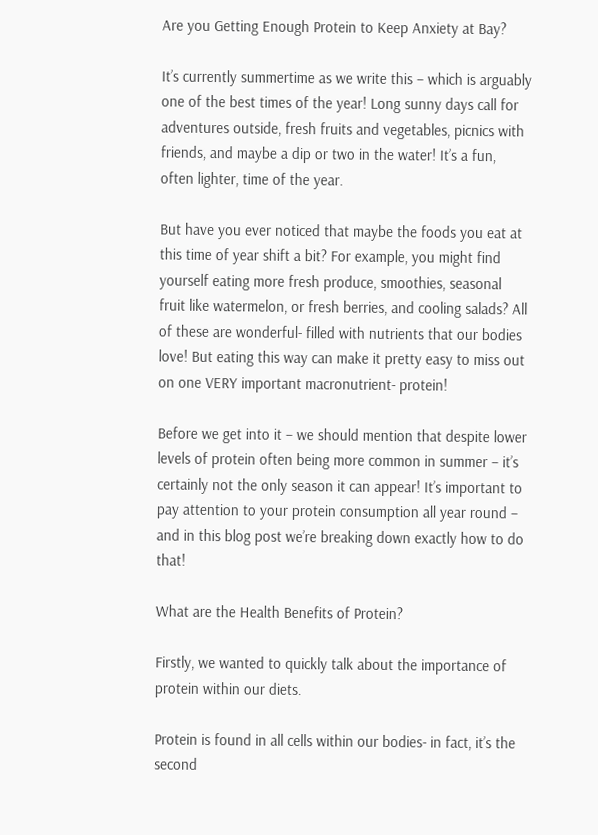Are you Getting Enough Protein to Keep Anxiety at Bay?

It’s currently summertime as we write this – which is arguably one of the best times of the year! Long sunny days call for adventures outside, fresh fruits and vegetables, picnics with friends, and maybe a dip or two in the water! It’s a fun, often lighter, time of the year.

But have you ever noticed that maybe the foods you eat at this time of year shift a bit? For example, you might find yourself eating more fresh produce, smoothies, seasonal fruit like watermelon, or fresh berries, and cooling salads? All of these are wonderful- filled with nutrients that our bodies love! But eating this way can make it pretty easy to miss out on one VERY important macronutrient- protein!

Before we get into it – we should mention that despite lower levels of protein often being more common in summer – it’s certainly not the only season it can appear! It’s important to pay attention to your protein consumption all year round – and in this blog post we’re breaking down exactly how to do that!

What are the Health Benefits of Protein?

Firstly, we wanted to quickly talk about the importance of protein within our diets.

Protein is found in all cells within our bodies- in fact, it’s the second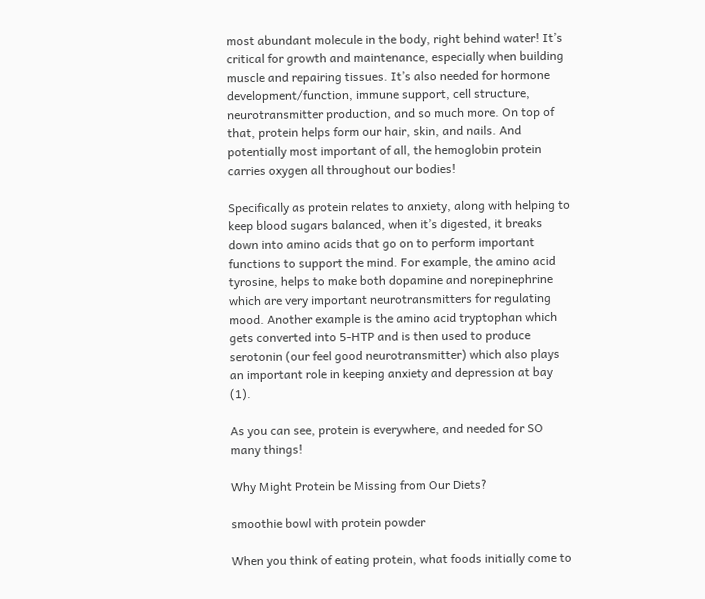most abundant molecule in the body, right behind water! It’s critical for growth and maintenance, especially when building muscle and repairing tissues. It’s also needed for hormone development/function, immune support, cell structure, neurotransmitter production, and so much more. On top of that, protein helps form our hair, skin, and nails. And potentially most important of all, the hemoglobin protein carries oxygen all throughout our bodies!

Specifically as protein relates to anxiety, along with helping to keep blood sugars balanced, when it’s digested, it breaks down into amino acids that go on to perform important functions to support the mind. For example, the amino acid tyrosine, helps to make both dopamine and norepinephrine which are very important neurotransmitters for regulating mood. Another example is the amino acid tryptophan which gets converted into 5-HTP and is then used to produce serotonin (our feel good neurotransmitter) which also plays an important role in keeping anxiety and depression at bay (1).

As you can see, protein is everywhere, and needed for SO many things!

Why Might Protein be Missing from Our Diets?

smoothie bowl with protein powder

When you think of eating protein, what foods initially come to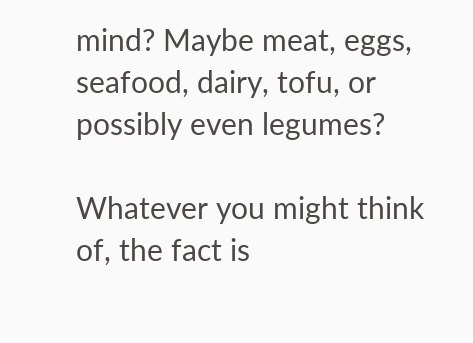mind? Maybe meat, eggs, seafood, dairy, tofu, or possibly even legumes?

Whatever you might think of, the fact is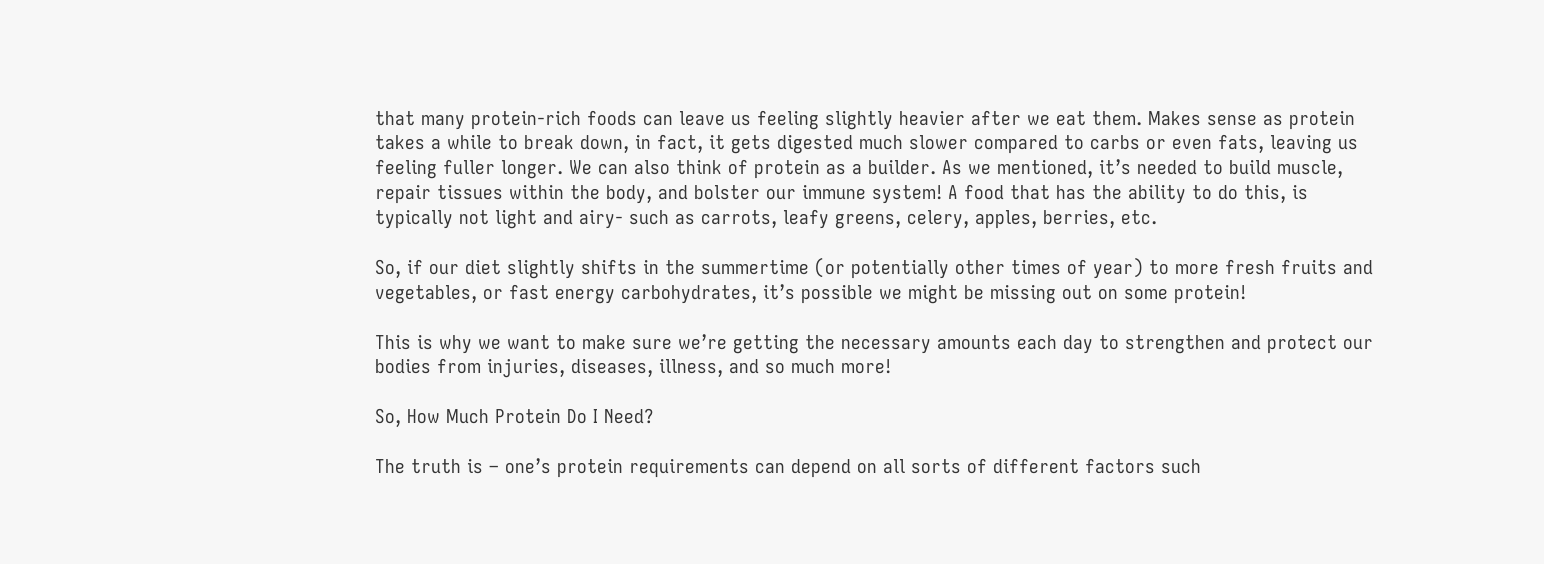that many protein-rich foods can leave us feeling slightly heavier after we eat them. Makes sense as protein takes a while to break down, in fact, it gets digested much slower compared to carbs or even fats, leaving us feeling fuller longer. We can also think of protein as a builder. As we mentioned, it’s needed to build muscle, repair tissues within the body, and bolster our immune system! A food that has the ability to do this, is typically not light and airy- such as carrots, leafy greens, celery, apples, berries, etc.

So, if our diet slightly shifts in the summertime (or potentially other times of year) to more fresh fruits and vegetables, or fast energy carbohydrates, it’s possible we might be missing out on some protein!

This is why we want to make sure we’re getting the necessary amounts each day to strengthen and protect our bodies from injuries, diseases, illness, and so much more!

So, How Much Protein Do I Need?

The truth is – one’s protein requirements can depend on all sorts of different factors such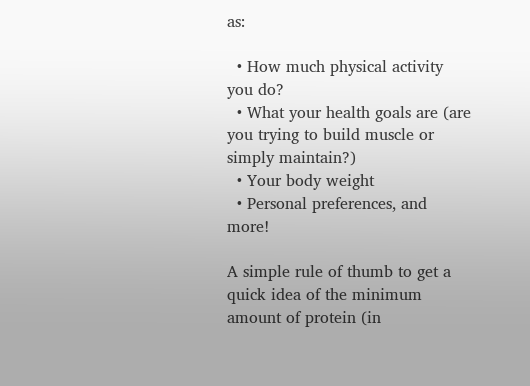as:

  • How much physical activity you do?
  • What your health goals are (are you trying to build muscle or simply maintain?)
  • Your body weight
  • Personal preferences, and more!

A simple rule of thumb to get a quick idea of the minimum amount of protein (in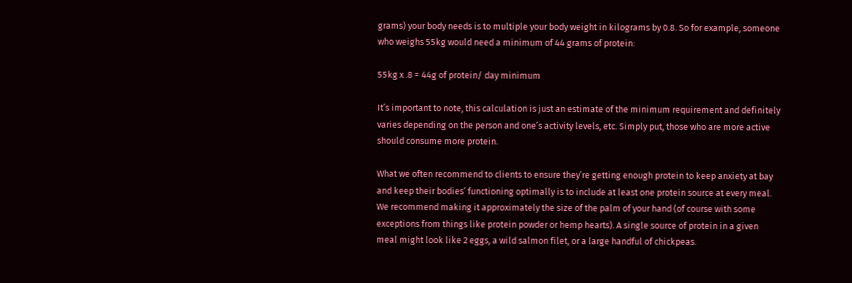grams) your body needs is to multiple your body weight in kilograms by 0.8. So for example, someone who weighs 55kg would need a minimum of 44 grams of protein:

55kg x .8 = 44g of protein/ day minimum

It’s important to note, this calculation is just an estimate of the minimum requirement and definitely varies depending on the person and one’s activity levels, etc. Simply put, those who are more active should consume more protein.

What we often recommend to clients to ensure they’re getting enough protein to keep anxiety at bay and keep their bodies’ functioning optimally is to include at least one protein source at every meal. We recommend making it approximately the size of the palm of your hand (of course with some exceptions from things like protein powder or hemp hearts). A single source of protein in a given meal might look like 2 eggs, a wild salmon filet, or a large handful of chickpeas.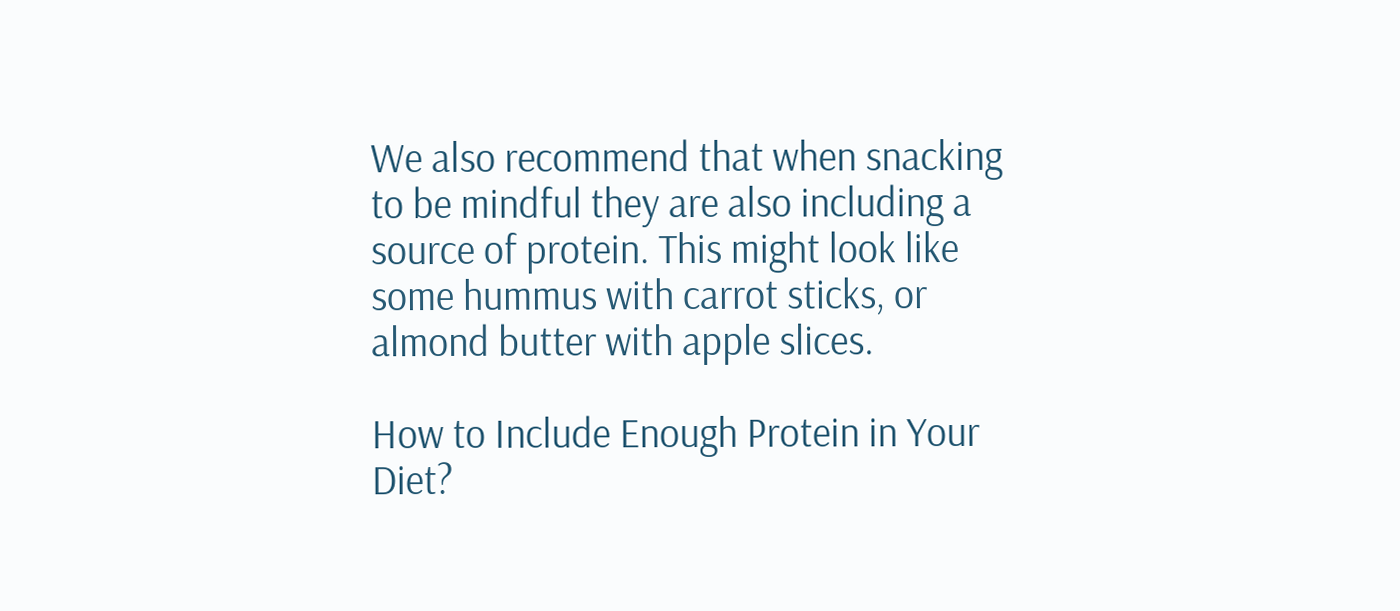We also recommend that when snacking to be mindful they are also including a source of protein. This might look like some hummus with carrot sticks, or almond butter with apple slices.

How to Include Enough Protein in Your Diet?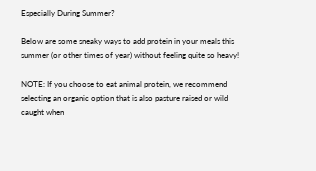Especially During Summer?

Below are some sneaky ways to add protein in your meals this summer (or other times of year) without feeling quite so heavy!

NOTE: If you choose to eat animal protein, we recommend selecting an organic option that is also pasture raised or wild caught when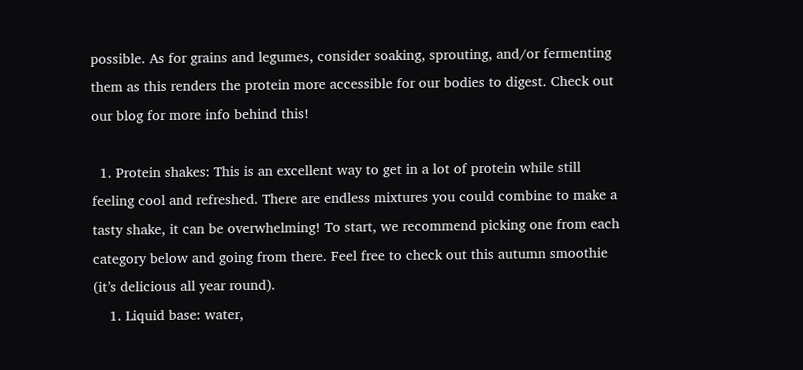possible. As for grains and legumes, consider soaking, sprouting, and/or fermenting them as this renders the protein more accessible for our bodies to digest. Check out our blog for more info behind this!

  1. Protein shakes: This is an excellent way to get in a lot of protein while still feeling cool and refreshed. There are endless mixtures you could combine to make a tasty shake, it can be overwhelming! To start, we recommend picking one from each category below and going from there. Feel free to check out this autumn smoothie (it’s delicious all year round).
    1. Liquid base: water,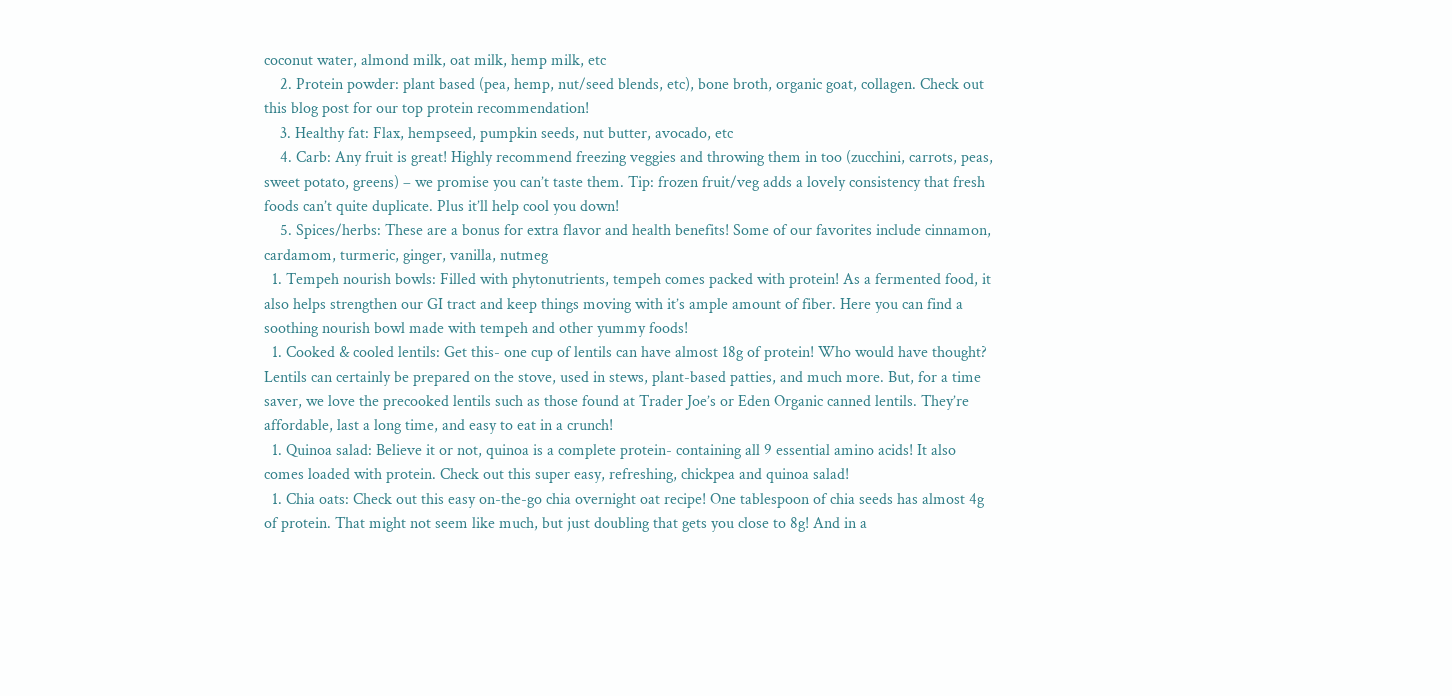coconut water, almond milk, oat milk, hemp milk, etc
    2. Protein powder: plant based (pea, hemp, nut/seed blends, etc), bone broth, organic goat, collagen. Check out this blog post for our top protein recommendation!
    3. Healthy fat: Flax, hempseed, pumpkin seeds, nut butter, avocado, etc
    4. Carb: Any fruit is great! Highly recommend freezing veggies and throwing them in too (zucchini, carrots, peas, sweet potato, greens) – we promise you can’t taste them. Tip: frozen fruit/veg adds a lovely consistency that fresh foods can’t quite duplicate. Plus it’ll help cool you down!
    5. Spices/herbs: These are a bonus for extra flavor and health benefits! Some of our favorites include cinnamon, cardamom, turmeric, ginger, vanilla, nutmeg
  1. Tempeh nourish bowls: Filled with phytonutrients, tempeh comes packed with protein! As a fermented food, it also helps strengthen our GI tract and keep things moving with it’s ample amount of fiber. Here you can find a soothing nourish bowl made with tempeh and other yummy foods!
  1. Cooked & cooled lentils: Get this- one cup of lentils can have almost 18g of protein! Who would have thought? Lentils can certainly be prepared on the stove, used in stews, plant-based patties, and much more. But, for a time saver, we love the precooked lentils such as those found at Trader Joe’s or Eden Organic canned lentils. They’re affordable, last a long time, and easy to eat in a crunch!
  1. Quinoa salad: Believe it or not, quinoa is a complete protein- containing all 9 essential amino acids! It also comes loaded with protein. Check out this super easy, refreshing, chickpea and quinoa salad!
  1. Chia oats: Check out this easy on-the-go chia overnight oat recipe! One tablespoon of chia seeds has almost 4g of protein. That might not seem like much, but just doubling that gets you close to 8g! And in a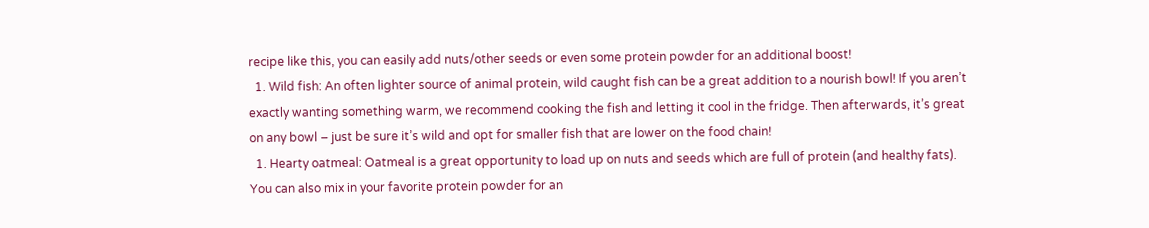recipe like this, you can easily add nuts/other seeds or even some protein powder for an additional boost!
  1. Wild fish: An often lighter source of animal protein, wild caught fish can be a great addition to a nourish bowl! If you aren’t exactly wanting something warm, we recommend cooking the fish and letting it cool in the fridge. Then afterwards, it’s great on any bowl – just be sure it’s wild and opt for smaller fish that are lower on the food chain!
  1. Hearty oatmeal: Oatmeal is a great opportunity to load up on nuts and seeds which are full of protein (and healthy fats). You can also mix in your favorite protein powder for an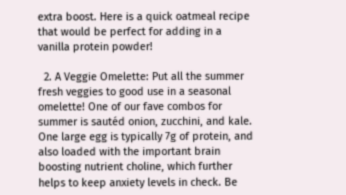extra boost. Here is a quick oatmeal recipe that would be perfect for adding in a vanilla protein powder!

  2. A Veggie Omelette: Put all the summer fresh veggies to good use in a seasonal omelette! One of our fave combos for summer is sautéd onion, zucchini, and kale. One large egg is typically 7g of protein, and also loaded with the important brain boosting nutrient choline, which further helps to keep anxiety levels in check. Be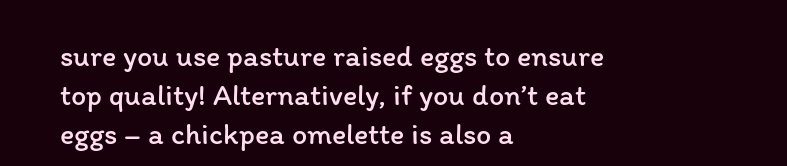sure you use pasture raised eggs to ensure top quality! Alternatively, if you don’t eat eggs – a chickpea omelette is also a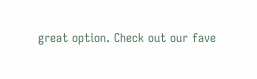great option. Check out our fave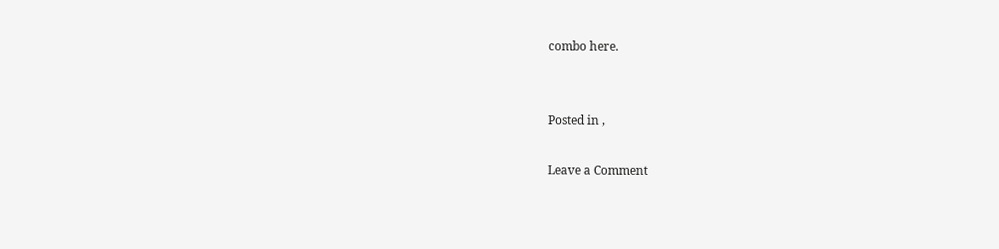combo here.


Posted in ,

Leave a Comment